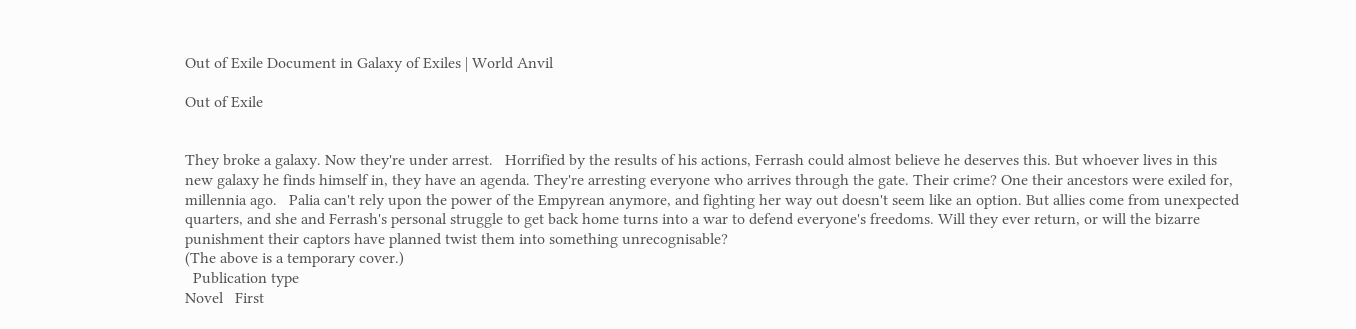Out of Exile Document in Galaxy of Exiles | World Anvil

Out of Exile


They broke a galaxy. Now they're under arrest.   Horrified by the results of his actions, Ferrash could almost believe he deserves this. But whoever lives in this new galaxy he finds himself in, they have an agenda. They're arresting everyone who arrives through the gate. Their crime? One their ancestors were exiled for, millennia ago.   Palia can't rely upon the power of the Empyrean anymore, and fighting her way out doesn't seem like an option. But allies come from unexpected quarters, and she and Ferrash's personal struggle to get back home turns into a war to defend everyone's freedoms. Will they ever return, or will the bizarre punishment their captors have planned twist them into something unrecognisable?
(The above is a temporary cover.)
  Publication type
Novel   First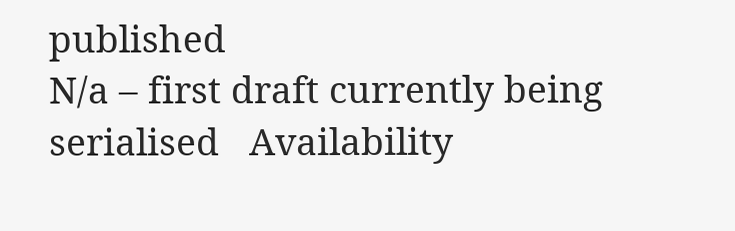published
N/a – first draft currently being serialised   Availability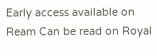Early access available on Ream Can be read on Royal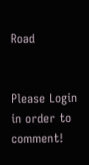Road


Please Login in order to comment!